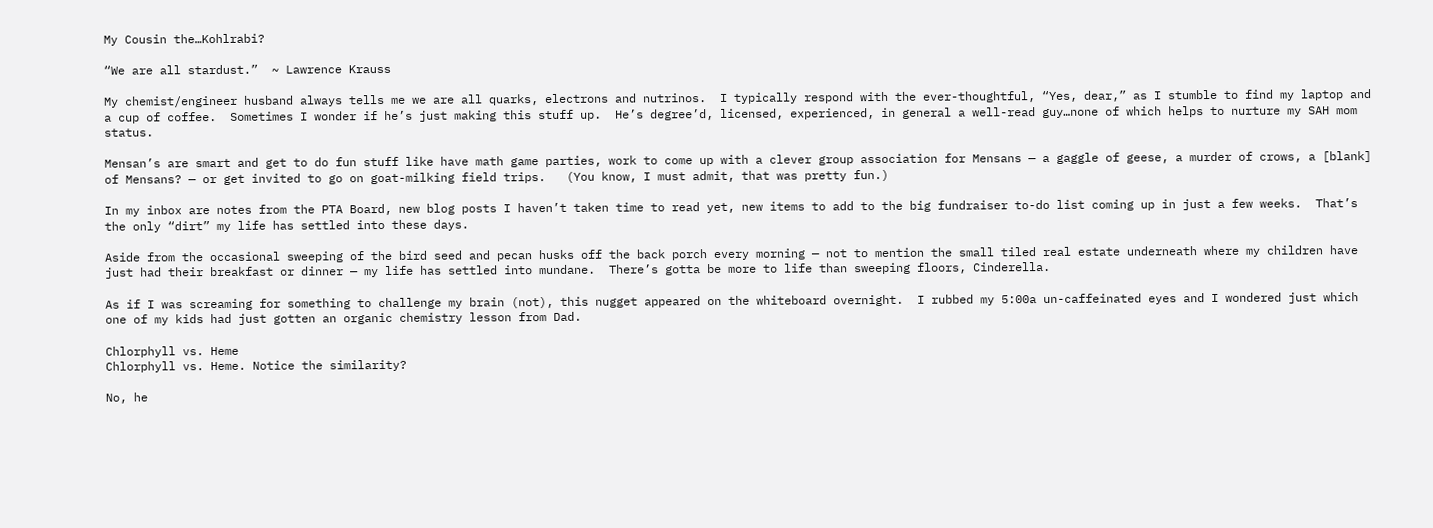My Cousin the…Kohlrabi?

“We are all stardust.”  ~ Lawrence Krauss

My chemist/engineer husband always tells me we are all quarks, electrons and nutrinos.  I typically respond with the ever-thoughtful, “Yes, dear,” as I stumble to find my laptop and a cup of coffee.  Sometimes I wonder if he’s just making this stuff up.  He’s degree’d, licensed, experienced, in general a well-read guy…none of which helps to nurture my SAH mom status.

Mensan’s are smart and get to do fun stuff like have math game parties, work to come up with a clever group association for Mensans — a gaggle of geese, a murder of crows, a [blank] of Mensans? — or get invited to go on goat-milking field trips.   (You know, I must admit, that was pretty fun.)

In my inbox are notes from the PTA Board, new blog posts I haven’t taken time to read yet, new items to add to the big fundraiser to-do list coming up in just a few weeks.  That’s the only “dirt” my life has settled into these days.

Aside from the occasional sweeping of the bird seed and pecan husks off the back porch every morning — not to mention the small tiled real estate underneath where my children have just had their breakfast or dinner — my life has settled into mundane.  There’s gotta be more to life than sweeping floors, Cinderella.

As if I was screaming for something to challenge my brain (not), this nugget appeared on the whiteboard overnight.  I rubbed my 5:00a un-caffeinated eyes and I wondered just which one of my kids had just gotten an organic chemistry lesson from Dad.

Chlorphyll vs. Heme
Chlorphyll vs. Heme. Notice the similarity?

No, he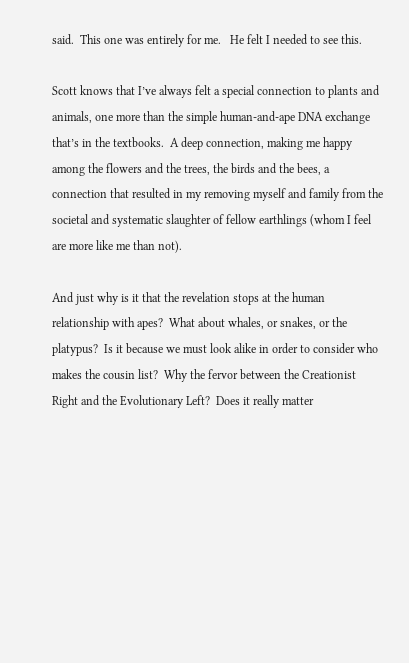said.  This one was entirely for me.   He felt I needed to see this.

Scott knows that I’ve always felt a special connection to plants and animals, one more than the simple human-and-ape DNA exchange that’s in the textbooks.  A deep connection, making me happy among the flowers and the trees, the birds and the bees, a connection that resulted in my removing myself and family from the societal and systematic slaughter of fellow earthlings (whom I feel are more like me than not).

And just why is it that the revelation stops at the human relationship with apes?  What about whales, or snakes, or the platypus?  Is it because we must look alike in order to consider who makes the cousin list?  Why the fervor between the Creationist Right and the Evolutionary Left?  Does it really matter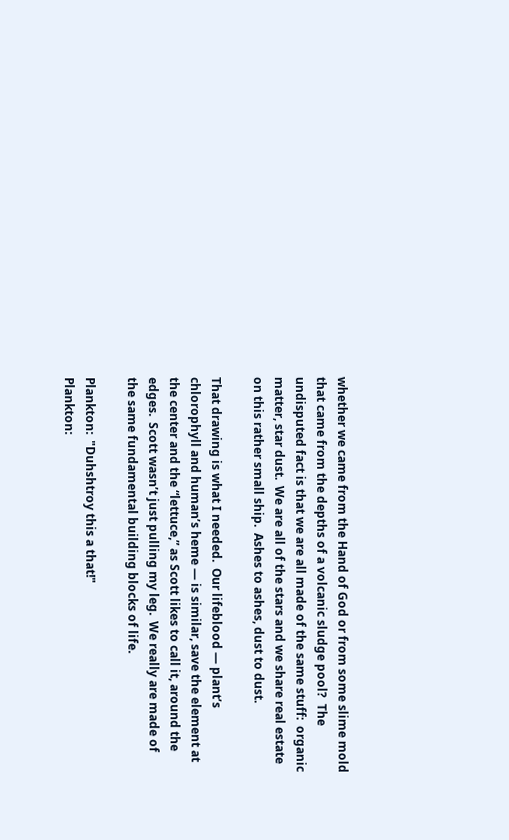whether we came from the Hand of God or from some slime mold that came from the depths of a volcanic sludge pool?  The undisputed fact is that we are all made of the same stuff:  organic matter, star dust.  We are all of the stars and we share real estate on this rather small ship.  Ashes to ashes, dust to dust.

That drawing is what I needed.  Our lifeblood — plant’s chlorophyll and human’s heme — is similar, save the element at the center and the “lettuce,” as Scott likes to call it, around the edges.  Scott wasn’t just pulling my leg.  We really are made of the same fundamental building blocks of life.

Plankton:  "Duhshtroy this a that!"
Plankton: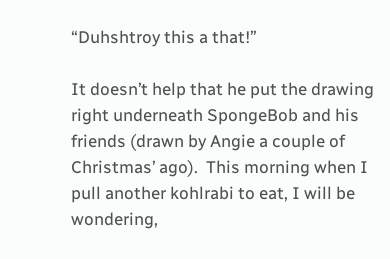“Duhshtroy this a that!”

It doesn’t help that he put the drawing right underneath SpongeBob and his friends (drawn by Angie a couple of Christmas’ ago).  This morning when I pull another kohlrabi to eat, I will be wondering,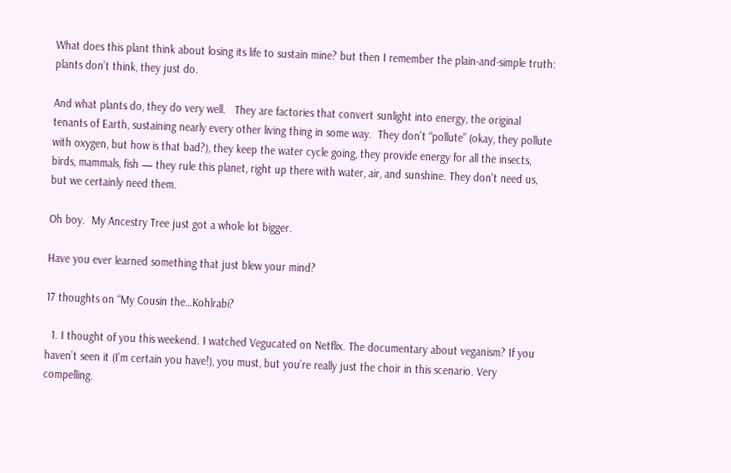What does this plant think about losing its life to sustain mine? but then I remember the plain-and-simple truth:  plants don’t think, they just do.

And what plants do, they do very well.   They are factories that convert sunlight into energy, the original tenants of Earth, sustaining nearly every other living thing in some way.  They don’t “pollute” (okay, they pollute with oxygen, but how is that bad?), they keep the water cycle going, they provide energy for all the insects, birds, mammals, fish — they rule this planet, right up there with water, air, and sunshine. They don’t need us, but we certainly need them.

Oh boy.  My Ancestry Tree just got a whole lot bigger.

Have you ever learned something that just blew your mind?

17 thoughts on “My Cousin the…Kohlrabi?

  1. I thought of you this weekend. I watched Vegucated on Netflix. The documentary about veganism? If you haven’t seen it (I’m certain you have!), you must, but you’re really just the choir in this scenario. Very compelling.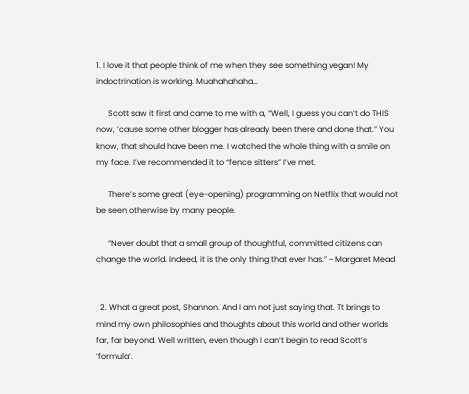1. I love it that people think of me when they see something vegan! My indoctrination is working. Muahahahaha…

      Scott saw it first and came to me with a, “Well, I guess you can’t do THIS now, ’cause some other blogger has already been there and done that.” You know, that should have been me. I watched the whole thing with a smile on my face. I’ve recommended it to “fence sitters” I’ve met.

      There’s some great (eye-opening) programming on Netflix that would not be seen otherwise by many people.

      “Never doubt that a small group of thoughtful, committed citizens can change the world. Indeed, it is the only thing that ever has.” ~ Margaret Mead


  2. What a great post, Shannon. And I am not just saying that. Tt brings to mind my own philosophies and thoughts about this world and other worlds far, far beyond. Well written, even though I can’t begin to read Scott’s ‘formula’.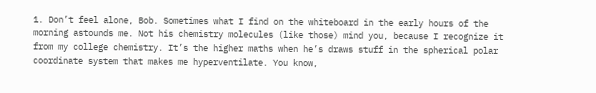1. Don’t feel alone, Bob. Sometimes what I find on the whiteboard in the early hours of the morning astounds me. Not his chemistry molecules (like those) mind you, because I recognize it from my college chemistry. It’s the higher maths when he’s draws stuff in the spherical polar coordinate system that makes me hyperventilate. You know,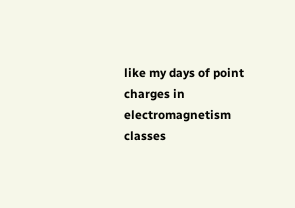like my days of point charges in electromagnetism classes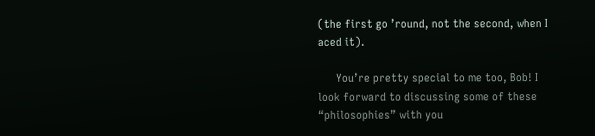(the first go ’round, not the second, when I aced it).

      You’re pretty special to me too, Bob! I look forward to discussing some of these “philosophies” with you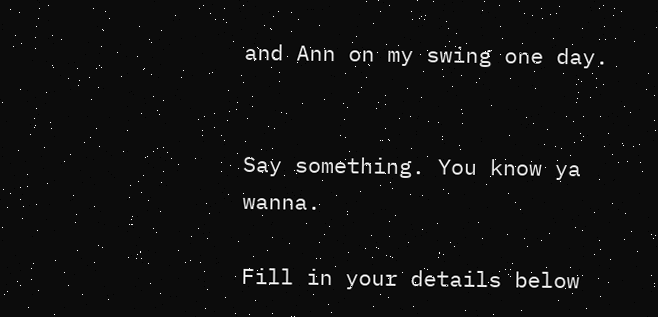and Ann on my swing one day.


Say something. You know ya wanna.

Fill in your details below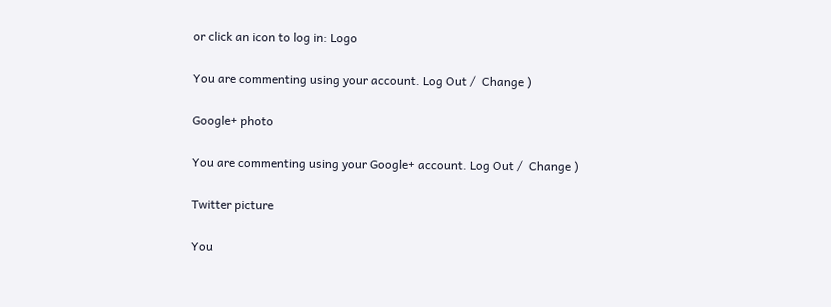or click an icon to log in: Logo

You are commenting using your account. Log Out /  Change )

Google+ photo

You are commenting using your Google+ account. Log Out /  Change )

Twitter picture

You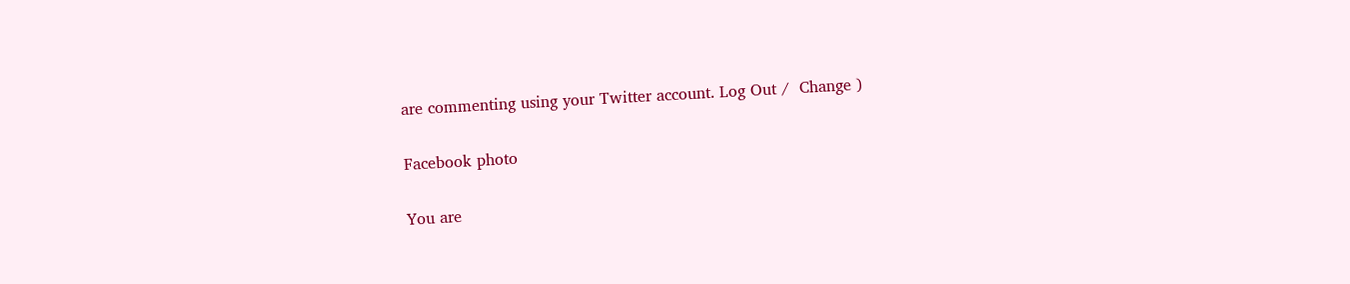are commenting using your Twitter account. Log Out /  Change )

Facebook photo

You are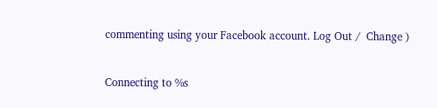commenting using your Facebook account. Log Out /  Change )


Connecting to %s